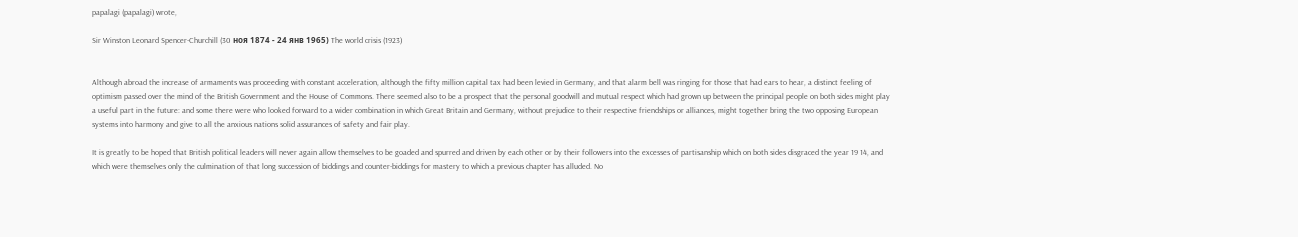papalagi (papalagi) wrote,

Sir Winston Leonard Spencer-Churchill (30 ноя 1874 - 24 янв 1965) The world crisis (1923)


Although abroad the increase of armaments was proceeding with constant acceleration, although the fifty million capital tax had been levied in Germany, and that alarm bell was ringing for those that had ears to hear, a distinct feeling of optimism passed over the mind of the British Government and the House of Commons. There seemed also to be a prospect that the personal goodwill and mutual respect which had grown up between the principal people on both sides might play a useful part in the future: and some there were who looked forward to a wider combination in which Great Britain and Germany, without prejudice to their respective friendships or alliances, might together bring the two opposing European systems into harmony and give to all the anxious nations solid assurances of safety and fair play.

It is greatly to be hoped that British political leaders will never again allow themselves to be goaded and spurred and driven by each other or by their followers into the excesses of partisanship which on both sides disgraced the year 19 14, and which were themselves only the culmination of that long succession of biddings and counter-biddings for mastery to which a previous chapter has alluded. No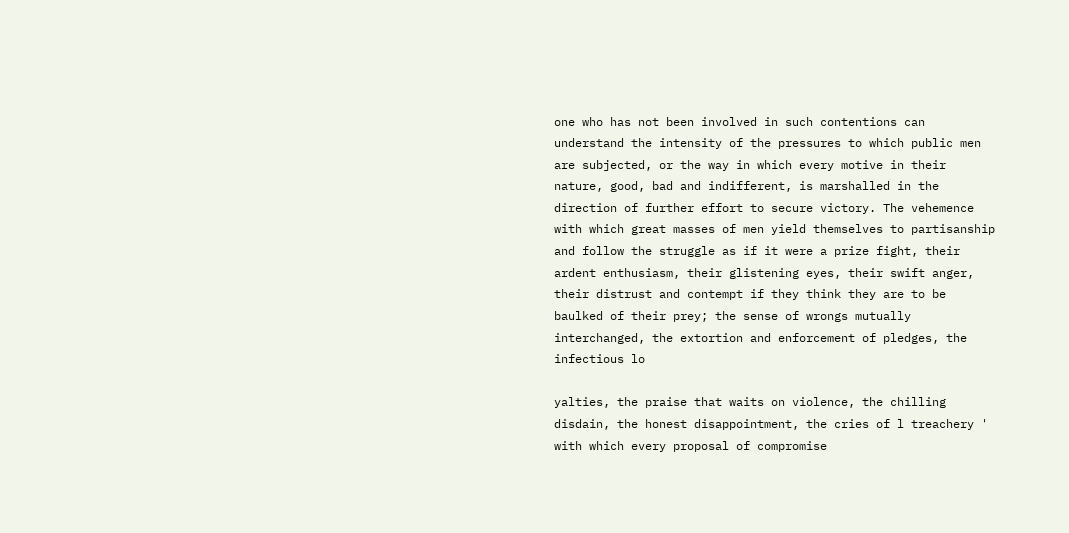one who has not been involved in such contentions can understand the intensity of the pressures to which public men are subjected, or the way in which every motive in their nature, good, bad and indifferent, is marshalled in the direction of further effort to secure victory. The vehemence with which great masses of men yield themselves to partisanship and follow the struggle as if it were a prize fight, their ardent enthusiasm, their glistening eyes, their swift anger, their distrust and contempt if they think they are to be baulked of their prey; the sense of wrongs mutually interchanged, the extortion and enforcement of pledges, the infectious lo

yalties, the praise that waits on violence, the chilling disdain, the honest disappointment, the cries of l treachery ' with which every proposal of compromise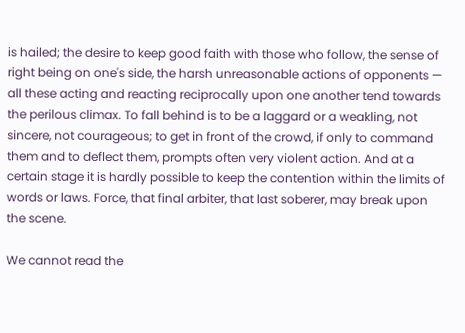is hailed; the desire to keep good faith with those who follow, the sense of right being on one's side, the harsh unreasonable actions of opponents — all these acting and reacting reciprocally upon one another tend towards the perilous climax. To fall behind is to be a laggard or a weakling, not sincere, not courageous; to get in front of the crowd, if only to command them and to deflect them, prompts often very violent action. And at a certain stage it is hardly possible to keep the contention within the limits of words or laws. Force, that final arbiter, that last soberer, may break upon the scene.

We cannot read the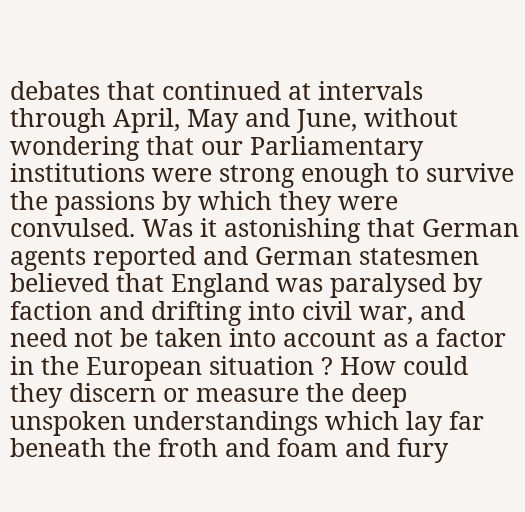debates that continued at intervals through April, May and June, without wondering that our Parliamentary institutions were strong enough to survive the passions by which they were convulsed. Was it astonishing that German agents reported and German statesmen believed that England was paralysed by faction and drifting into civil war, and need not be taken into account as a factor in the European situation ? How could they discern or measure the deep unspoken understandings which lay far beneath the froth and foam and fury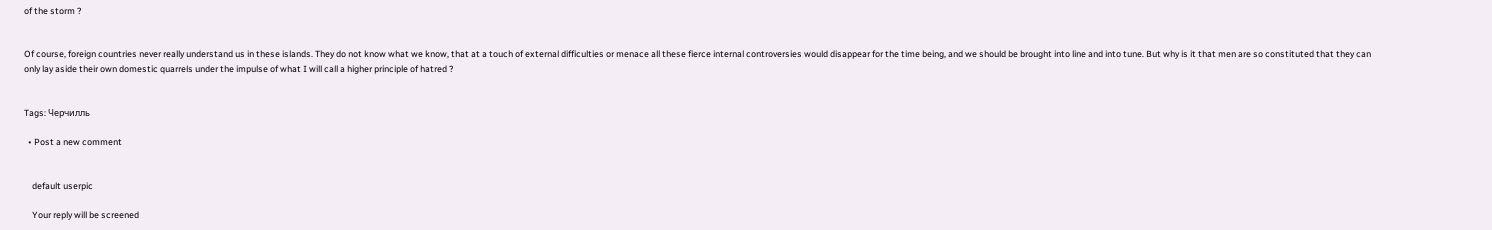of the storm ?


Of course, foreign countries never really understand us in these islands. They do not know what we know, that at a touch of external difficulties or menace all these fierce internal controversies would disappear for the time being, and we should be brought into line and into tune. But why is it that men are so constituted that they can only lay aside their own domestic quarrels under the impulse of what I will call a higher principle of hatred ?


Tags: Черчилль

  • Post a new comment


    default userpic

    Your reply will be screened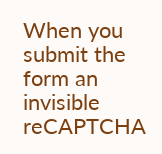When you submit the form an invisible reCAPTCHA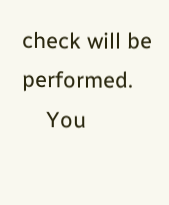check will be performed.
    You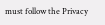must follow the Privacy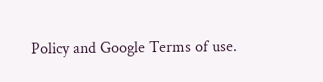Policy and Google Terms of use.